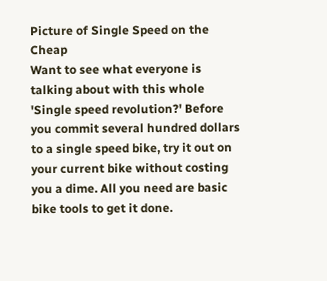Picture of Single Speed on the Cheap
Want to see what everyone is talking about with this whole 'Single speed revolution?' Before you commit several hundred dollars to a single speed bike, try it out on your current bike without costing you a dime. All you need are basic bike tools to get it done.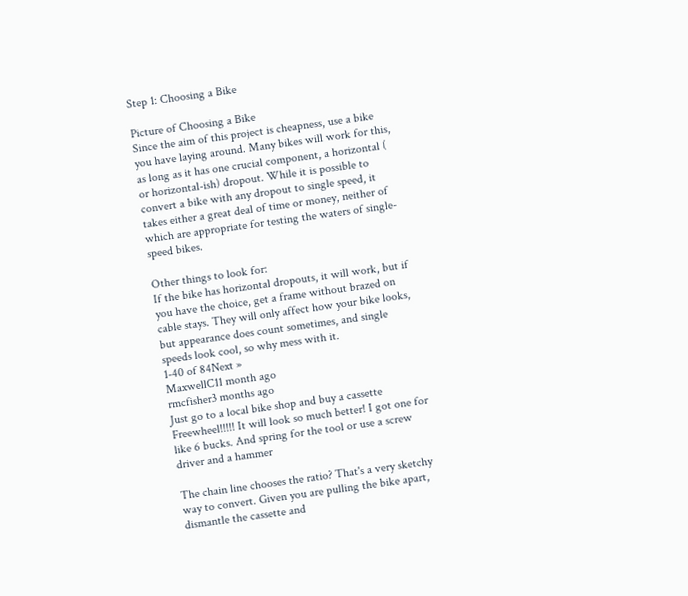Step 1: Choosing a Bike

Picture of Choosing a Bike
Since the aim of this project is cheapness, use a bike you have laying around. Many bikes will work for this, as long as it has one crucial component, a horizontal ( or horizontal-ish) dropout. While it is possible to convert a bike with any dropout to single speed, it takes either a great deal of time or money, neither of which are appropriate for testing the waters of single-speed bikes.

Other things to look for:
If the bike has horizontal dropouts, it will work, but if you have the choice, get a frame without brazed on cable stays. They will only affect how your bike looks, but appearance does count sometimes, and single speeds look cool, so why mess with it.
1-40 of 84Next »
MaxwellC11 month ago
rmcfisher3 months ago
Just go to a local bike shop and buy a cassette Freewheel!!!!! It will look so much better! I got one for like 6 bucks. And spring for the tool or use a screw driver and a hammer

The chain line chooses the ratio? That's a very sketchy way to convert. Given you are pulling the bike apart, dismantle the cassette and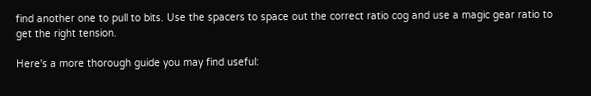find another one to pull to bits. Use the spacers to space out the correct ratio cog and use a magic gear ratio to get the right tension.

Here's a more thorough guide you may find useful: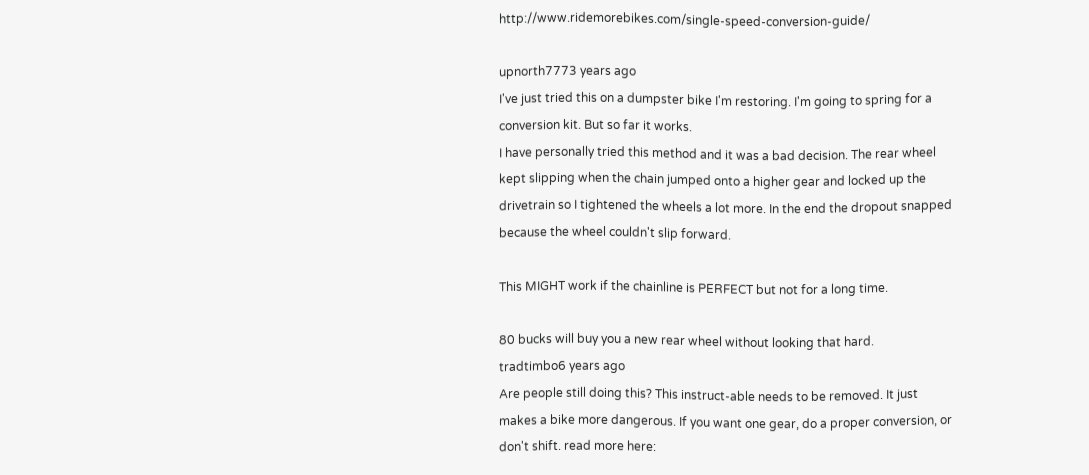http://www.ridemorebikes.com/single-speed-conversion-guide/

upnorth7773 years ago
I've just tried this on a dumpster bike I'm restoring. I'm going to spring for a conversion kit. But so far it works.
I have personally tried this method and it was a bad decision. The rear wheel kept slipping when the chain jumped onto a higher gear and locked up the drivetrain so I tightened the wheels a lot more. In the end the dropout snapped because the wheel couldn't slip forward.

This MIGHT work if the chainline is PERFECT but not for a long time.

80 bucks will buy you a new rear wheel without looking that hard.
tradtimbo6 years ago
Are people still doing this? This instruct-able needs to be removed. It just makes a bike more dangerous. If you want one gear, do a proper conversion, or don't shift. read more here: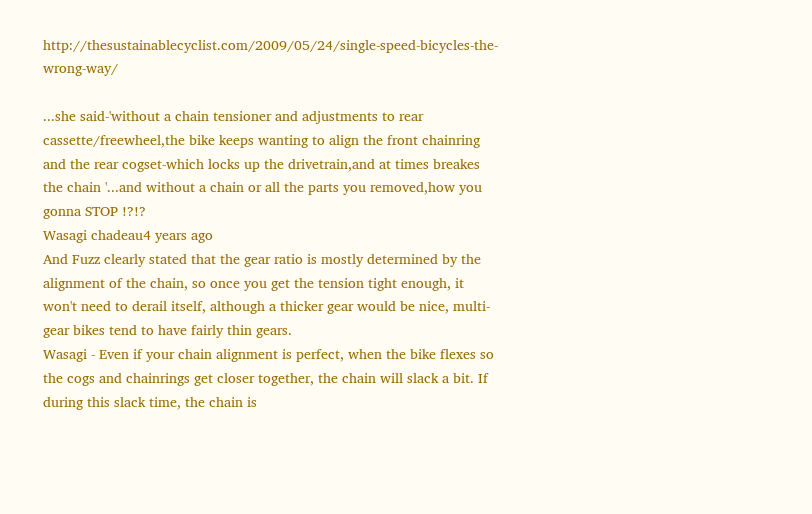http://thesustainablecyclist.com/2009/05/24/single-speed-bicycles-the-wrong-way/

...she said-'without a chain tensioner and adjustments to rear cassette/freewheel,the bike keeps wanting to align the front chainring and the rear cogset-which locks up the drivetrain,and at times breakes the chain '...and without a chain or all the parts you removed,how you gonna STOP !?!?
Wasagi chadeau4 years ago
And Fuzz clearly stated that the gear ratio is mostly determined by the alignment of the chain, so once you get the tension tight enough, it won't need to derail itself, although a thicker gear would be nice, multi-gear bikes tend to have fairly thin gears.
Wasagi - Even if your chain alignment is perfect, when the bike flexes so the cogs and chainrings get closer together, the chain will slack a bit. If during this slack time, the chain is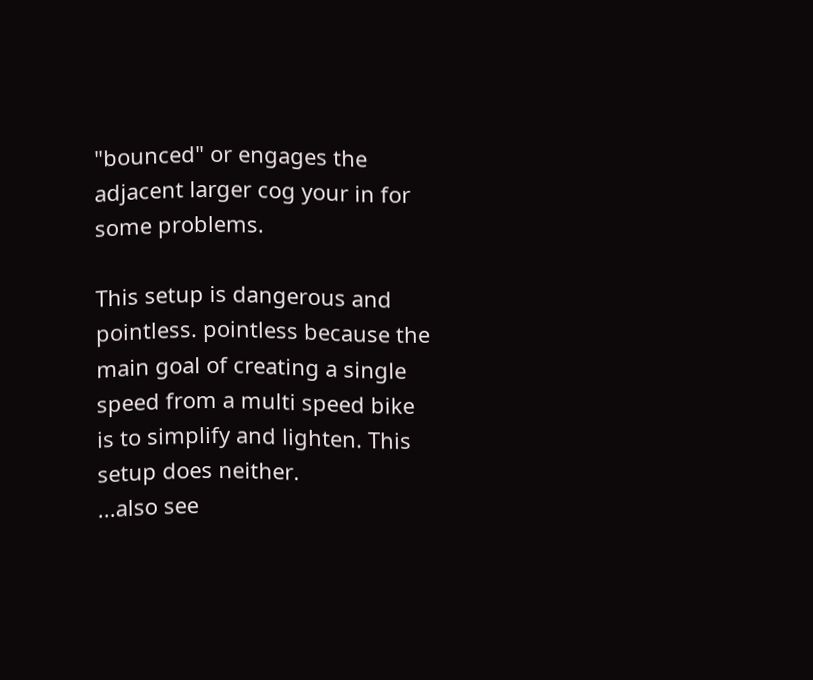"bounced" or engages the adjacent larger cog your in for some problems.

This setup is dangerous and pointless. pointless because the main goal of creating a single speed from a multi speed bike is to simplify and lighten. This setup does neither.
...also see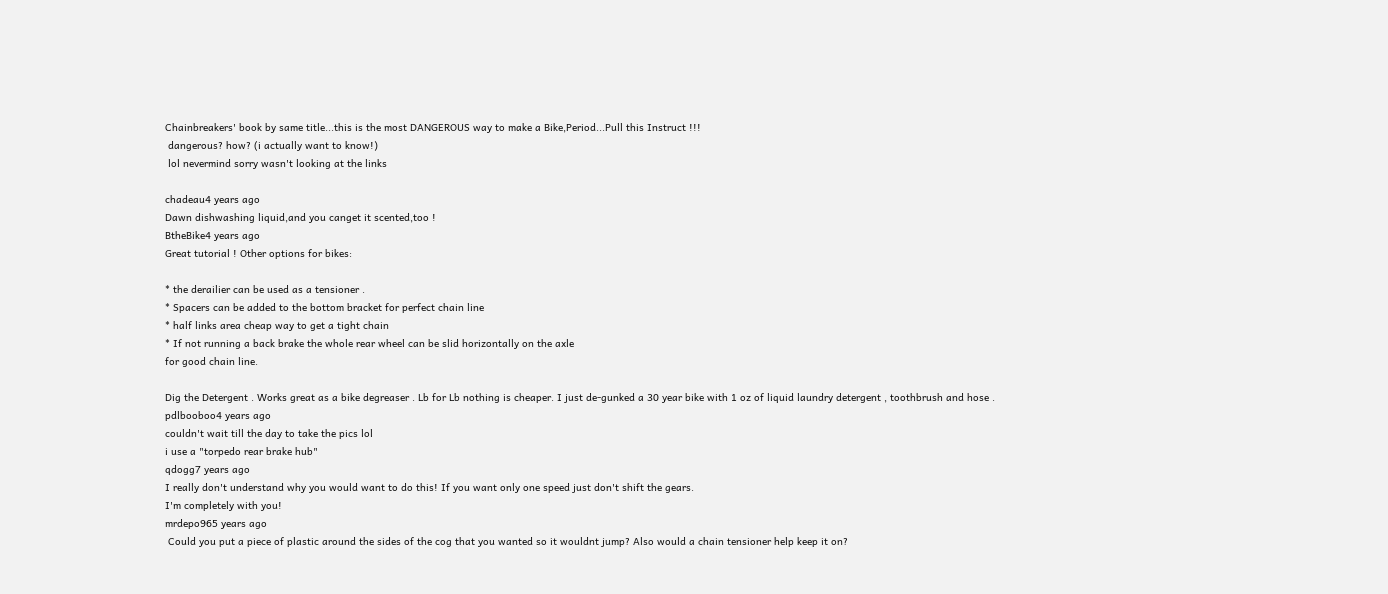Chainbreakers' book by same title...this is the most DANGEROUS way to make a Bike,Period...Pull this Instruct !!!
 dangerous? how? (i actually want to know!)
 lol nevermind sorry wasn't looking at the links

chadeau4 years ago
Dawn dishwashing liquid,and you canget it scented,too !
BtheBike4 years ago
Great tutorial ! Other options for bikes:

* the derailier can be used as a tensioner .
* Spacers can be added to the bottom bracket for perfect chain line
* half links area cheap way to get a tight chain
* If not running a back brake the whole rear wheel can be slid horizontally on the axle
for good chain line.

Dig the Detergent . Works great as a bike degreaser . Lb for Lb nothing is cheaper. I just de-gunked a 30 year bike with 1 oz of liquid laundry detergent , toothbrush and hose .
pdlbooboo4 years ago
couldn't wait till the day to take the pics lol
i use a "torpedo rear brake hub"
qdogg7 years ago
I really don't understand why you would want to do this! If you want only one speed just don't shift the gears.
I'm completely with you!
mrdepo965 years ago
 Could you put a piece of plastic around the sides of the cog that you wanted so it wouldnt jump? Also would a chain tensioner help keep it on?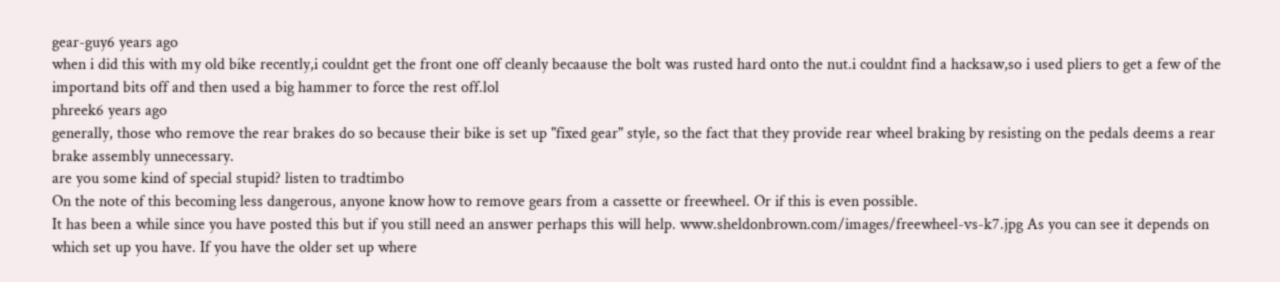gear-guy6 years ago
when i did this with my old bike recently,i couldnt get the front one off cleanly becaause the bolt was rusted hard onto the nut.i couldnt find a hacksaw,so i used pliers to get a few of the importand bits off and then used a big hammer to force the rest off.lol
phreek6 years ago
generally, those who remove the rear brakes do so because their bike is set up "fixed gear" style, so the fact that they provide rear wheel braking by resisting on the pedals deems a rear brake assembly unnecessary.
are you some kind of special stupid? listen to tradtimbo
On the note of this becoming less dangerous, anyone know how to remove gears from a cassette or freewheel. Or if this is even possible.
It has been a while since you have posted this but if you still need an answer perhaps this will help. www.sheldonbrown.com/images/freewheel-vs-k7.jpg As you can see it depends on which set up you have. If you have the older set up where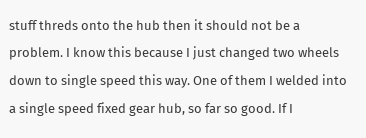stuff threds onto the hub then it should not be a problem. I know this because I just changed two wheels down to single speed this way. One of them I welded into a single speed fixed gear hub, so far so good. If I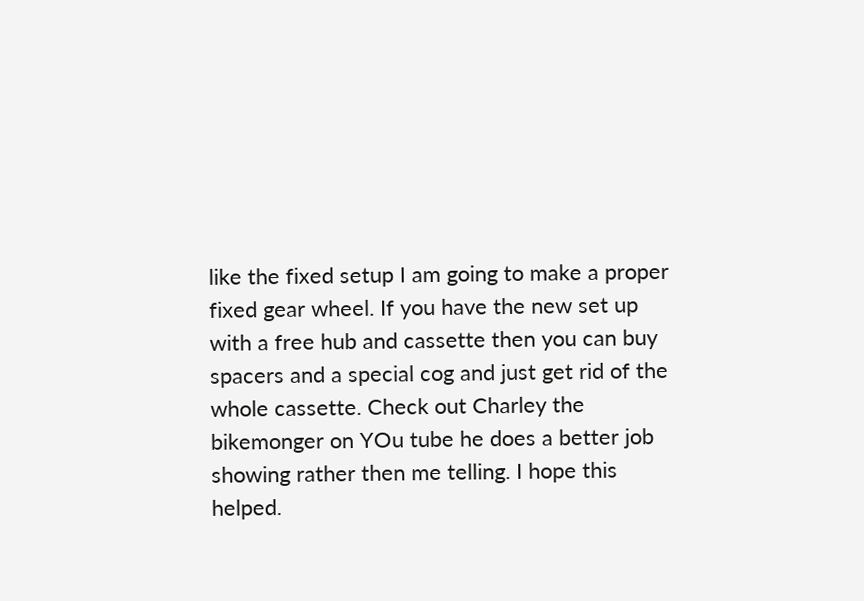like the fixed setup I am going to make a proper fixed gear wheel. If you have the new set up with a free hub and cassette then you can buy spacers and a special cog and just get rid of the whole cassette. Check out Charley the bikemonger on YOu tube he does a better job showing rather then me telling. I hope this helped.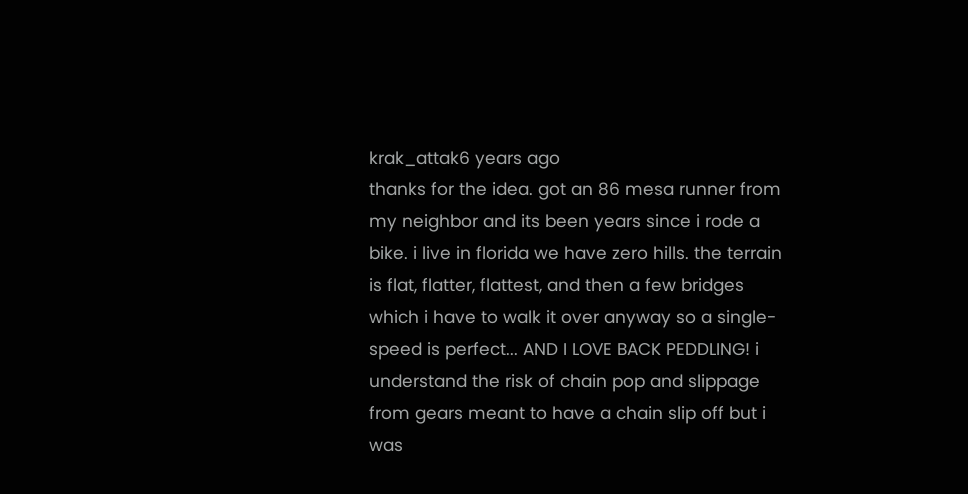krak_attak6 years ago
thanks for the idea. got an 86 mesa runner from my neighbor and its been years since i rode a bike. i live in florida we have zero hills. the terrain is flat, flatter, flattest, and then a few bridges which i have to walk it over anyway so a single-speed is perfect... AND I LOVE BACK PEDDLING! i understand the risk of chain pop and slippage from gears meant to have a chain slip off but i was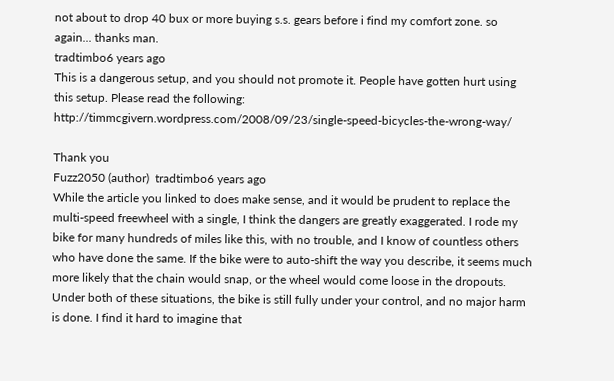not about to drop 40 bux or more buying s.s. gears before i find my comfort zone. so again... thanks man.
tradtimbo6 years ago
This is a dangerous setup, and you should not promote it. People have gotten hurt using this setup. Please read the following: http://timmcgivern.wordpress.com/2008/09/23/single-speed-bicycles-the-wrong-way/

Thank you
Fuzz2050 (author)  tradtimbo6 years ago
While the article you linked to does make sense, and it would be prudent to replace the multi-speed freewheel with a single, I think the dangers are greatly exaggerated. I rode my bike for many hundreds of miles like this, with no trouble, and I know of countless others who have done the same. If the bike were to auto-shift the way you describe, it seems much more likely that the chain would snap, or the wheel would come loose in the dropouts. Under both of these situations, the bike is still fully under your control, and no major harm is done. I find it hard to imagine that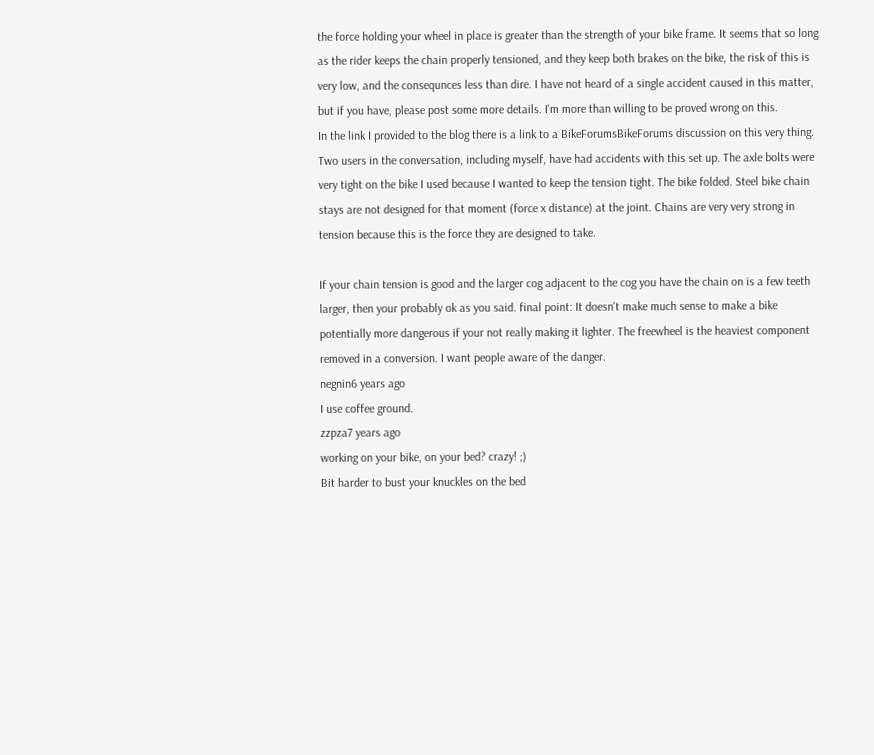the force holding your wheel in place is greater than the strength of your bike frame. It seems that so long as the rider keeps the chain properly tensioned, and they keep both brakes on the bike, the risk of this is very low, and the consequnces less than dire. I have not heard of a single accident caused in this matter, but if you have, please post some more details. I'm more than willing to be proved wrong on this.
In the link I provided to the blog there is a link to a BikeForumsBikeForums discussion on this very thing. Two users in the conversation, including myself, have had accidents with this set up. The axle bolts were very tight on the bike I used because I wanted to keep the tension tight. The bike folded. Steel bike chain stays are not designed for that moment (force x distance) at the joint. Chains are very very strong in tension because this is the force they are designed to take.

If your chain tension is good and the larger cog adjacent to the cog you have the chain on is a few teeth larger, then your probably ok as you said. final point: It doesn't make much sense to make a bike potentially more dangerous if your not really making it lighter. The freewheel is the heaviest component removed in a conversion. I want people aware of the danger.
negnin6 years ago
I use coffee ground.
zzpza7 years ago
working on your bike, on your bed? crazy! ;)
Bit harder to bust your knuckles on the bed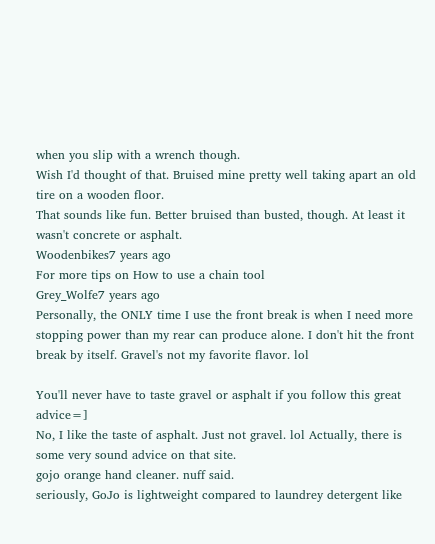when you slip with a wrench though.
Wish I'd thought of that. Bruised mine pretty well taking apart an old tire on a wooden floor.
That sounds like fun. Better bruised than busted, though. At least it wasn't concrete or asphalt.
Woodenbikes7 years ago
For more tips on How to use a chain tool
Grey_Wolfe7 years ago
Personally, the ONLY time I use the front break is when I need more stopping power than my rear can produce alone. I don't hit the front break by itself. Gravel's not my favorite flavor. lol

You'll never have to taste gravel or asphalt if you follow this great advice=]
No, I like the taste of asphalt. Just not gravel. lol Actually, there is some very sound advice on that site.
gojo orange hand cleaner. nuff said.
seriously, GoJo is lightweight compared to laundrey detergent like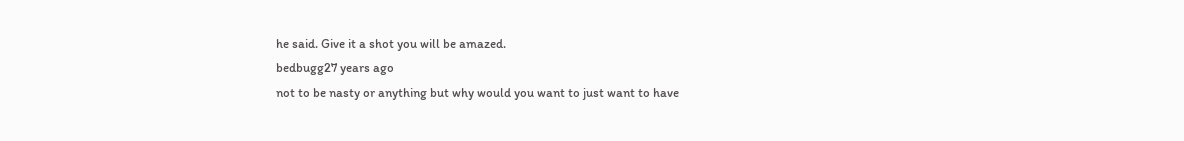he said. Give it a shot you will be amazed.
bedbugg27 years ago
not to be nasty or anything but why would you want to just want to have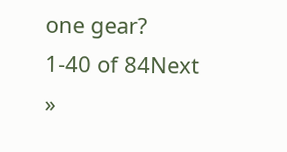one gear?
1-40 of 84Next »